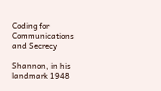Coding for Communications and Secrecy

Shannon, in his landmark 1948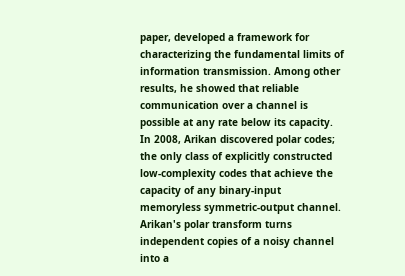paper, developed a framework for characterizing the fundamental limits of information transmission. Among other results, he showed that reliable communication over a channel is possible at any rate below its capacity. In 2008, Arikan discovered polar codes; the only class of explicitly constructed low-complexity codes that achieve the capacity of any binary-input memoryless symmetric-output channel. Arikan's polar transform turns independent copies of a noisy channel into a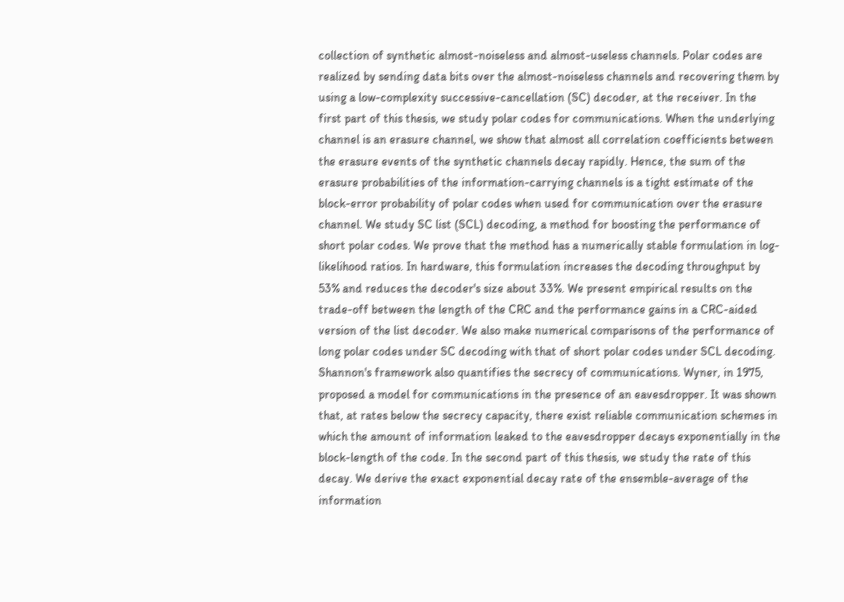collection of synthetic almost-noiseless and almost-useless channels. Polar codes are realized by sending data bits over the almost-noiseless channels and recovering them by using a low-complexity successive-cancellation (SC) decoder, at the receiver. In the first part of this thesis, we study polar codes for communications. When the underlying channel is an erasure channel, we show that almost all correlation coefficients between the erasure events of the synthetic channels decay rapidly. Hence, the sum of the erasure probabilities of the information-carrying channels is a tight estimate of the block-error probability of polar codes when used for communication over the erasure channel. We study SC list (SCL) decoding, a method for boosting the performance of short polar codes. We prove that the method has a numerically stable formulation in log-likelihood ratios. In hardware, this formulation increases the decoding throughput by 53% and reduces the decoder's size about 33%. We present empirical results on the trade-off between the length of the CRC and the performance gains in a CRC-aided version of the list decoder. We also make numerical comparisons of the performance of long polar codes under SC decoding with that of short polar codes under SCL decoding. Shannon's framework also quantifies the secrecy of communications. Wyner, in 1975, proposed a model for communications in the presence of an eavesdropper. It was shown that, at rates below the secrecy capacity, there exist reliable communication schemes in which the amount of information leaked to the eavesdropper decays exponentially in the block-length of the code. In the second part of this thesis, we study the rate of this decay. We derive the exact exponential decay rate of the ensemble-average of the information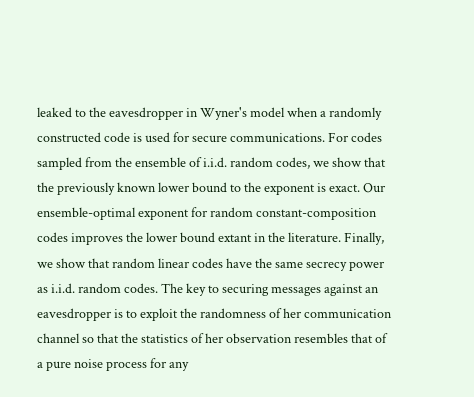leaked to the eavesdropper in Wyner's model when a randomly constructed code is used for secure communications. For codes sampled from the ensemble of i.i.d. random codes, we show that the previously known lower bound to the exponent is exact. Our ensemble-optimal exponent for random constant-composition codes improves the lower bound extant in the literature. Finally, we show that random linear codes have the same secrecy power as i.i.d. random codes. The key to securing messages against an eavesdropper is to exploit the randomness of her communication channel so that the statistics of her observation resembles that of a pure noise process for any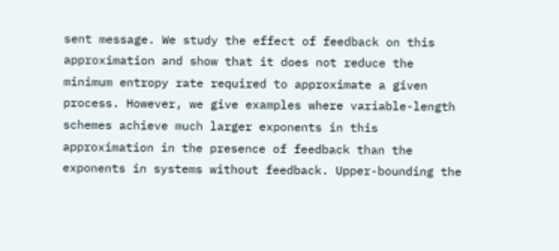sent message. We study the effect of feedback on this approximation and show that it does not reduce the minimum entropy rate required to approximate a given process. However, we give examples where variable-length schemes achieve much larger exponents in this approximation in the presence of feedback than the exponents in systems without feedback. Upper-bounding the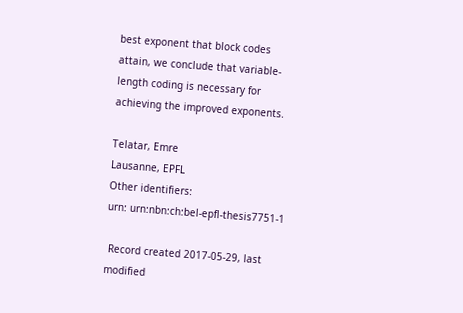best exponent that block codes attain, we conclude that variable-length coding is necessary for achieving the improved exponents.

Telatar, Emre
Lausanne, EPFL
Other identifiers:
urn: urn:nbn:ch:bel-epfl-thesis7751-1

 Record created 2017-05-29, last modified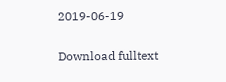2019-06-19

Download fulltext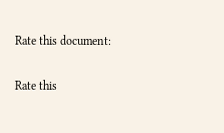Rate this document:

Rate this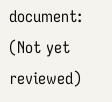document:
(Not yet reviewed)